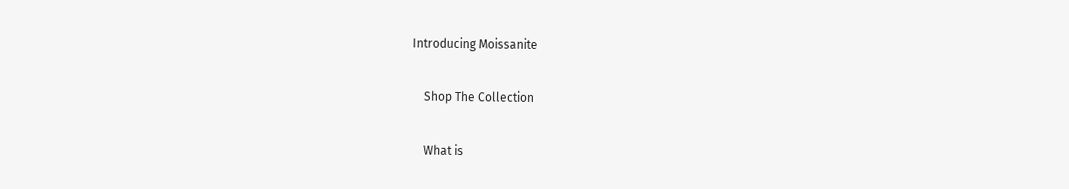Introducing Moissanite

    Shop The Collection

    What is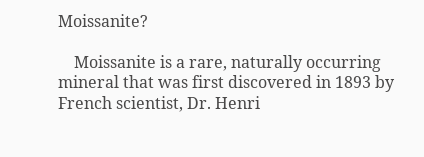Moissanite?

    Moissanite is a rare, naturally occurring mineral that was first discovered in 1893 by French scientist, Dr. Henri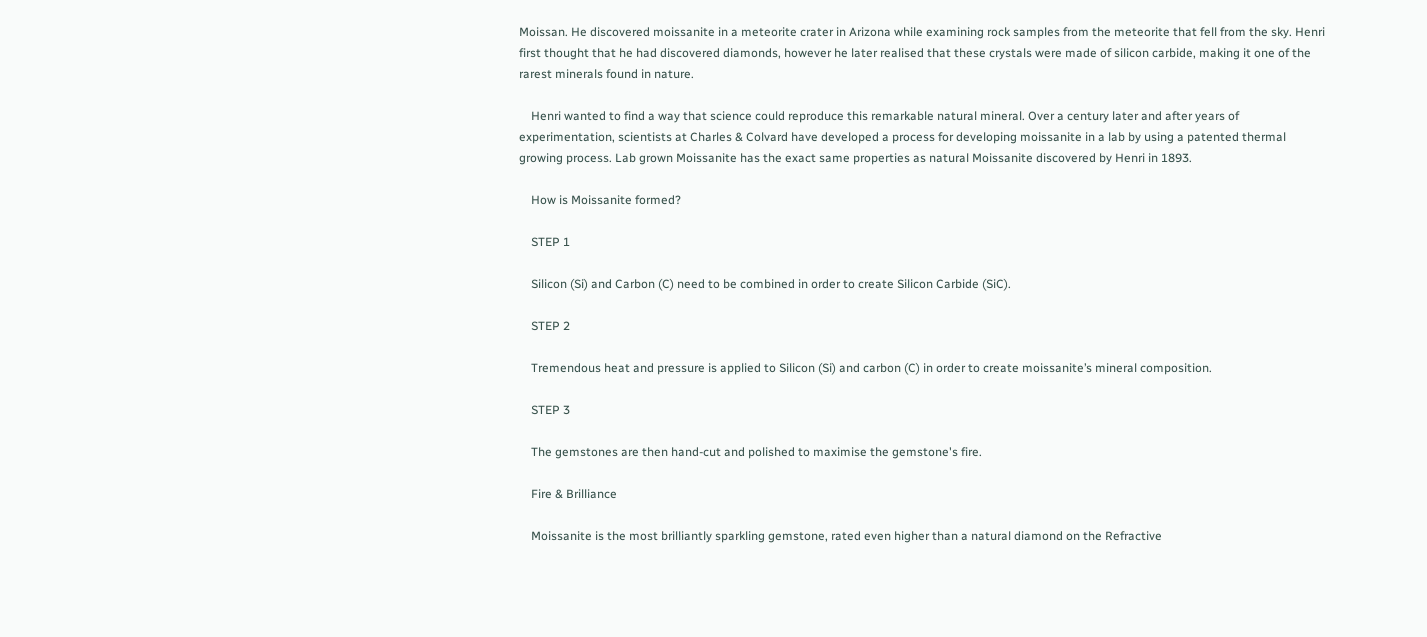Moissan. He discovered moissanite in a meteorite crater in Arizona while examining rock samples from the meteorite that fell from the sky. Henri first thought that he had discovered diamonds, however he later realised that these crystals were made of silicon carbide, making it one of the rarest minerals found in nature.

    Henri wanted to find a way that science could reproduce this remarkable natural mineral. Over a century later and after years of experimentation, scientists at Charles & Colvard have developed a process for developing moissanite in a lab by using a patented thermal growing process. Lab grown Moissanite has the exact same properties as natural Moissanite discovered by Henri in 1893.

    How is Moissanite formed?

    STEP 1

    Silicon (Si) and Carbon (C) need to be combined in order to create Silicon Carbide (SiC).

    STEP 2

    Tremendous heat and pressure is applied to Silicon (Si) and carbon (C) in order to create moissanite’s mineral composition.

    STEP 3

    The gemstones are then hand-cut and polished to maximise the gemstone's fire.

    Fire & Brilliance

    Moissanite is the most brilliantly sparkling gemstone, rated even higher than a natural diamond on the Refractive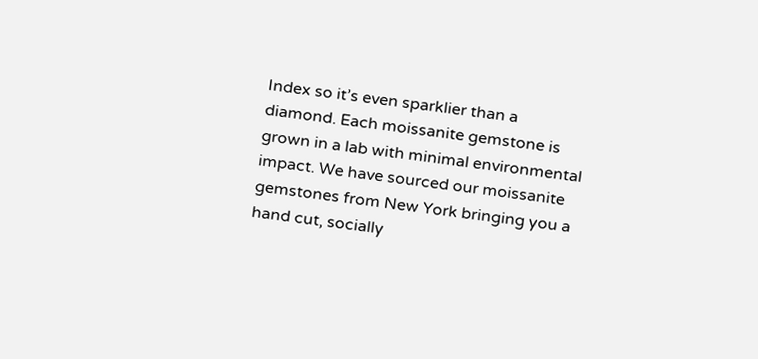Index so it’s even sparklier than a diamond. Each moissanite gemstone is grown in a lab with minimal environmental impact. We have sourced our moissanite gemstones from New York bringing you a hand cut, socially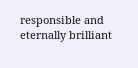responsible and eternally brilliant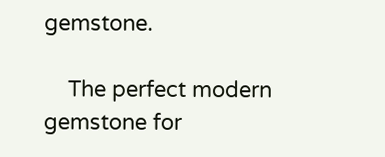gemstone.

    The perfect modern gemstone for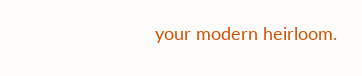your modern heirloom.